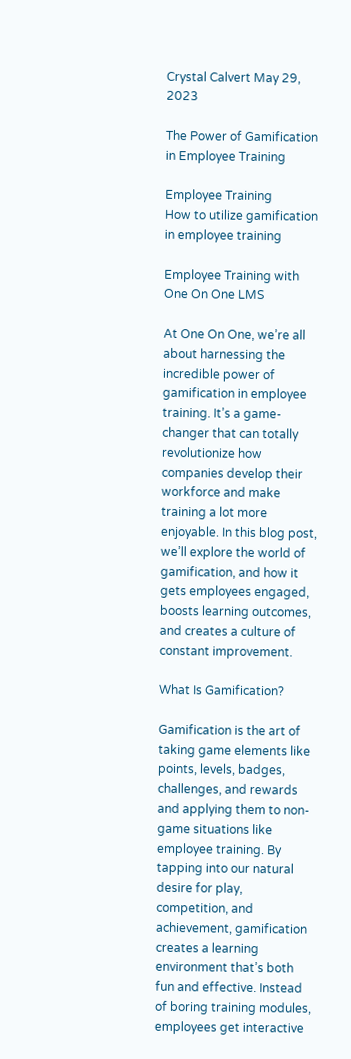Crystal Calvert May 29, 2023

The Power of Gamification in Employee Training

Employee Training
How to utilize gamification in employee training

Employee Training with One On One LMS

At One On One, we’re all about harnessing the incredible power of gamification in employee training. It’s a game-changer that can totally revolutionize how companies develop their workforce and make training a lot more enjoyable. In this blog post, we’ll explore the world of gamification, and how it gets employees engaged, boosts learning outcomes, and creates a culture of constant improvement.

What Is Gamification?

Gamification is the art of taking game elements like points, levels, badges, challenges, and rewards and applying them to non-game situations like employee training. By tapping into our natural desire for play, competition, and achievement, gamification creates a learning environment that’s both fun and effective. Instead of boring training modules, employees get interactive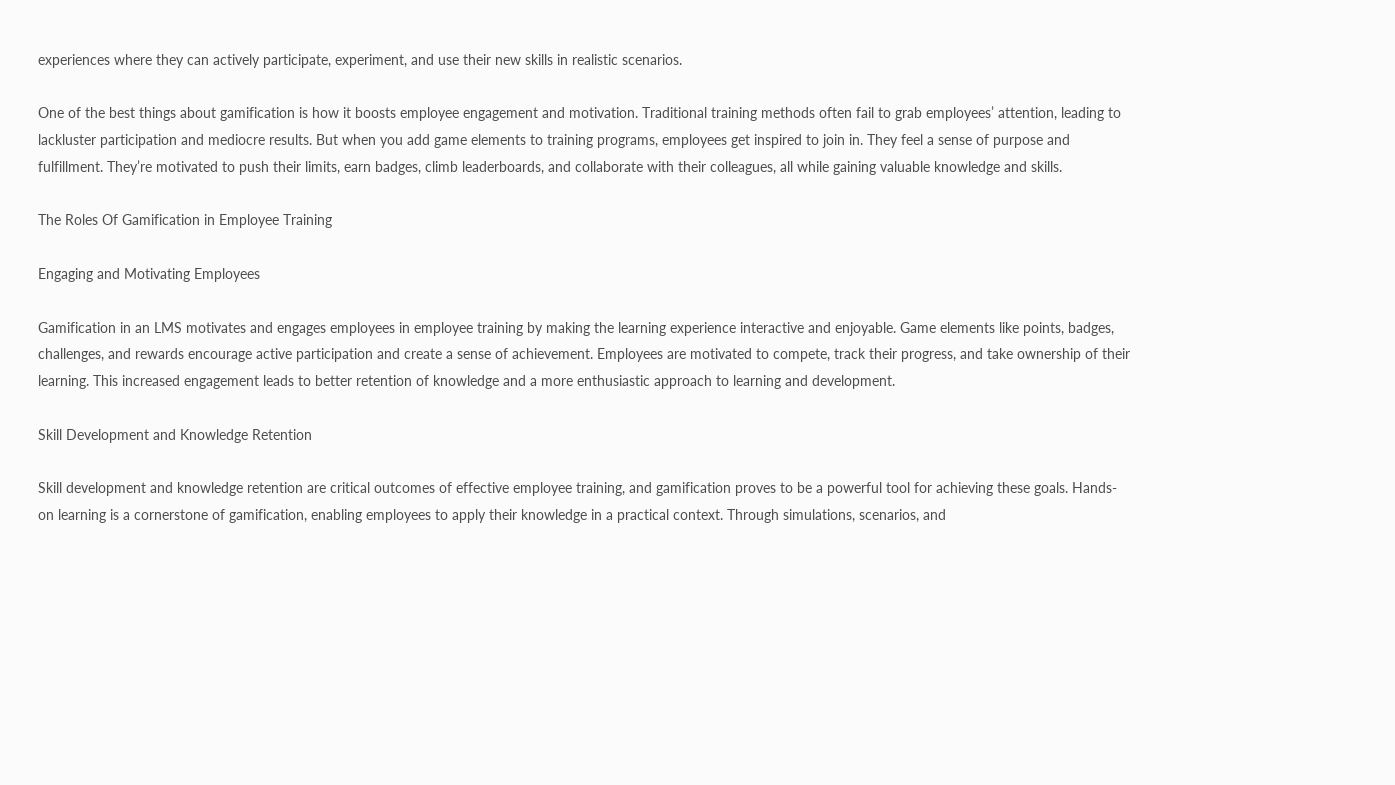experiences where they can actively participate, experiment, and use their new skills in realistic scenarios.

One of the best things about gamification is how it boosts employee engagement and motivation. Traditional training methods often fail to grab employees’ attention, leading to lackluster participation and mediocre results. But when you add game elements to training programs, employees get inspired to join in. They feel a sense of purpose and fulfillment. They’re motivated to push their limits, earn badges, climb leaderboards, and collaborate with their colleagues, all while gaining valuable knowledge and skills.

The Roles Of Gamification in Employee Training

Engaging and Motivating Employees

Gamification in an LMS motivates and engages employees in employee training by making the learning experience interactive and enjoyable. Game elements like points, badges, challenges, and rewards encourage active participation and create a sense of achievement. Employees are motivated to compete, track their progress, and take ownership of their learning. This increased engagement leads to better retention of knowledge and a more enthusiastic approach to learning and development.

Skill Development and Knowledge Retention

Skill development and knowledge retention are critical outcomes of effective employee training, and gamification proves to be a powerful tool for achieving these goals. Hands-on learning is a cornerstone of gamification, enabling employees to apply their knowledge in a practical context. Through simulations, scenarios, and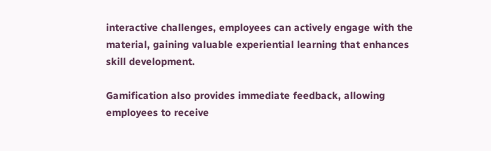interactive challenges, employees can actively engage with the material, gaining valuable experiential learning that enhances skill development.

Gamification also provides immediate feedback, allowing employees to receive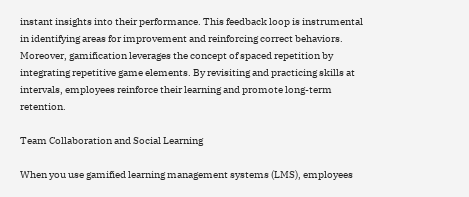instant insights into their performance. This feedback loop is instrumental in identifying areas for improvement and reinforcing correct behaviors. Moreover, gamification leverages the concept of spaced repetition by integrating repetitive game elements. By revisiting and practicing skills at intervals, employees reinforce their learning and promote long-term retention.

Team Collaboration and Social Learning

When you use gamified learning management systems (LMS), employees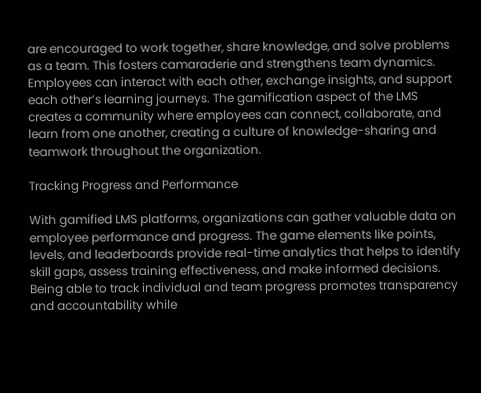are encouraged to work together, share knowledge, and solve problems as a team. This fosters camaraderie and strengthens team dynamics. Employees can interact with each other, exchange insights, and support each other’s learning journeys. The gamification aspect of the LMS creates a community where employees can connect, collaborate, and learn from one another, creating a culture of knowledge-sharing and teamwork throughout the organization.

Tracking Progress and Performance

With gamified LMS platforms, organizations can gather valuable data on employee performance and progress. The game elements like points, levels, and leaderboards provide real-time analytics that helps to identify skill gaps, assess training effectiveness, and make informed decisions. Being able to track individual and team progress promotes transparency and accountability while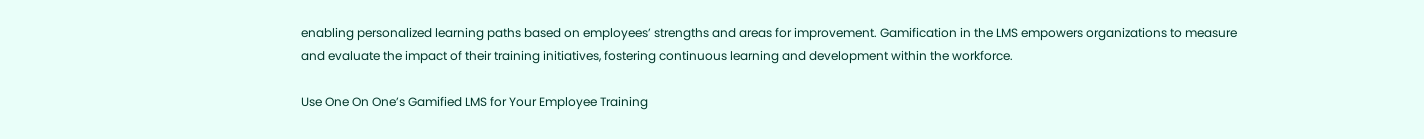enabling personalized learning paths based on employees’ strengths and areas for improvement. Gamification in the LMS empowers organizations to measure and evaluate the impact of their training initiatives, fostering continuous learning and development within the workforce.

Use One On One’s Gamified LMS for Your Employee Training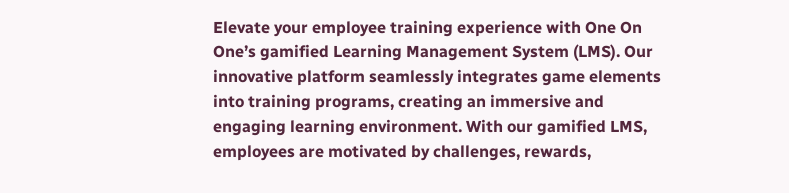Elevate your employee training experience with One On One’s gamified Learning Management System (LMS). Our innovative platform seamlessly integrates game elements into training programs, creating an immersive and engaging learning environment. With our gamified LMS, employees are motivated by challenges, rewards,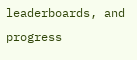leaderboards, and progress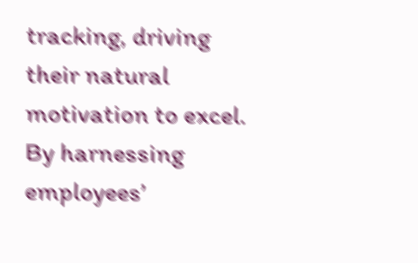tracking, driving their natural motivation to excel. By harnessing employees’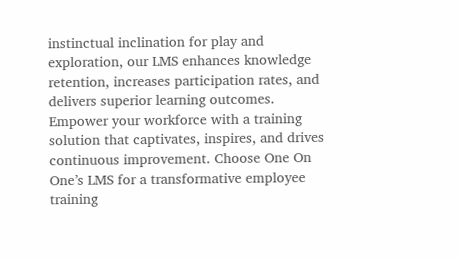instinctual inclination for play and exploration, our LMS enhances knowledge retention, increases participation rates, and delivers superior learning outcomes. Empower your workforce with a training solution that captivates, inspires, and drives continuous improvement. Choose One On One’s LMS for a transformative employee training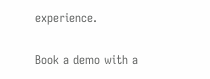experience.

Book a demo with a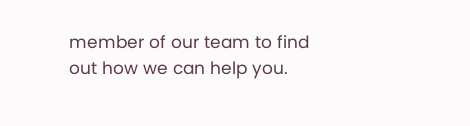member of our team to find out how we can help you.